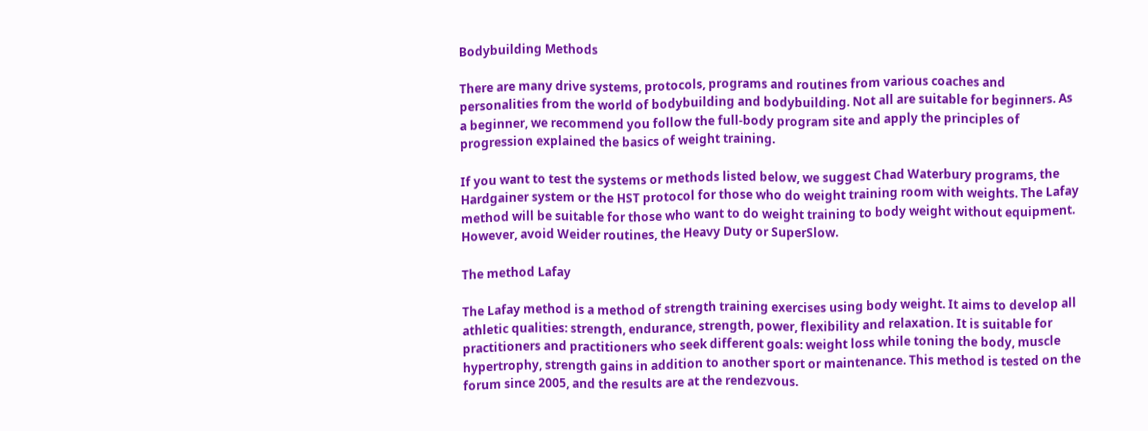Bodybuilding Methods

There are many drive systems, protocols, programs and routines from various coaches and personalities from the world of bodybuilding and bodybuilding. Not all are suitable for beginners. As a beginner, we recommend you follow the full-body program site and apply the principles of progression explained the basics of weight training.

If you want to test the systems or methods listed below, we suggest Chad Waterbury programs, the Hardgainer system or the HST protocol for those who do weight training room with weights. The Lafay method will be suitable for those who want to do weight training to body weight without equipment. However, avoid Weider routines, the Heavy Duty or SuperSlow.

The method Lafay

The Lafay method is a method of strength training exercises using body weight. It aims to develop all athletic qualities: strength, endurance, strength, power, flexibility and relaxation. It is suitable for practitioners and practitioners who seek different goals: weight loss while toning the body, muscle hypertrophy, strength gains in addition to another sport or maintenance. This method is tested on the forum since 2005, and the results are at the rendezvous.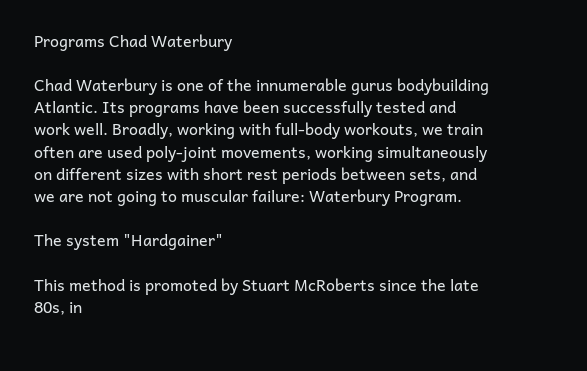Programs Chad Waterbury

Chad Waterbury is one of the innumerable gurus bodybuilding Atlantic. Its programs have been successfully tested and work well. Broadly, working with full-body workouts, we train often are used poly-joint movements, working simultaneously on different sizes with short rest periods between sets, and we are not going to muscular failure: Waterbury Program.

The system "Hardgainer"

This method is promoted by Stuart McRoberts since the late 80s, in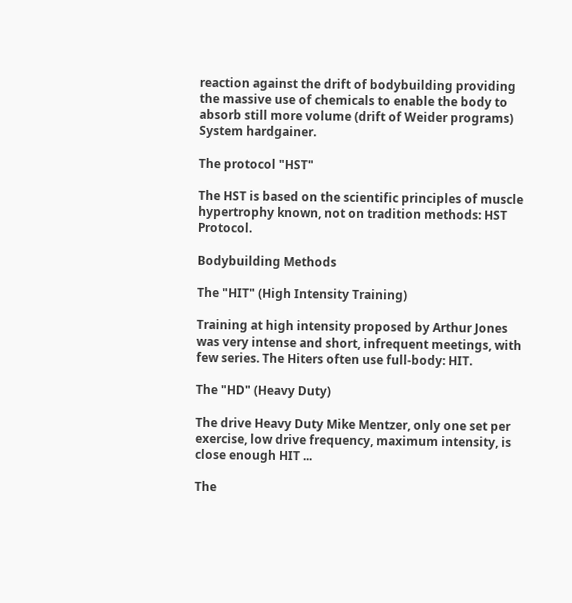reaction against the drift of bodybuilding providing the massive use of chemicals to enable the body to absorb still more volume (drift of Weider programs) System hardgainer.

The protocol "HST"

The HST is based on the scientific principles of muscle hypertrophy known, not on tradition methods: HST Protocol.

Bodybuilding Methods

The "HIT" (High Intensity Training)

Training at high intensity proposed by Arthur Jones was very intense and short, infrequent meetings, with few series. The Hiters often use full-body: HIT.

The "HD" (Heavy Duty)

The drive Heavy Duty Mike Mentzer, only one set per exercise, low drive frequency, maximum intensity, is close enough HIT ...

The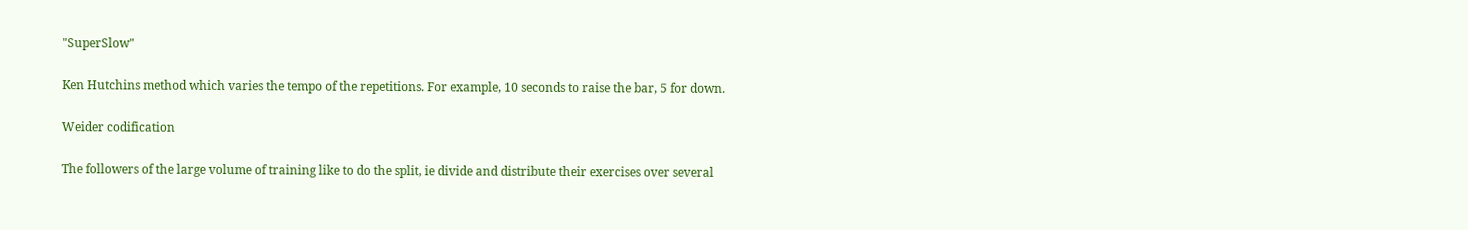"SuperSlow"

Ken Hutchins method which varies the tempo of the repetitions. For example, 10 seconds to raise the bar, 5 for down.

Weider codification

The followers of the large volume of training like to do the split, ie divide and distribute their exercises over several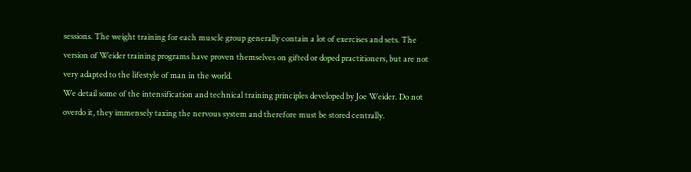sessions. The weight training for each muscle group generally contain a lot of exercises and sets. The version of Weider training programs have proven themselves on gifted or doped practitioners, but are not very adapted to the lifestyle of man in the world.
We detail some of the intensification and technical training principles developed by Joe Weider. Do not overdo it, they immensely taxing the nervous system and therefore must be stored centrally.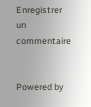Enregistrer un commentaire


Powered by